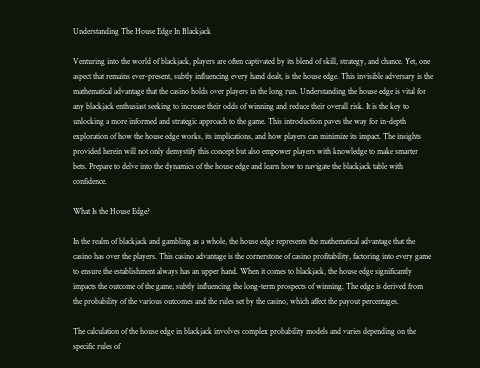Understanding The House Edge In Blackjack

Venturing into the world of blackjack, players are often captivated by its blend of skill, strategy, and chance. Yet, one aspect that remains ever-present, subtly influencing every hand dealt, is the house edge. This invisible adversary is the mathematical advantage that the casino holds over players in the long run. Understanding the house edge is vital for any blackjack enthusiast seeking to increase their odds of winning and reduce their overall risk. It is the key to unlocking a more informed and strategic approach to the game. This introduction paves the way for in-depth exploration of how the house edge works, its implications, and how players can minimize its impact. The insights provided herein will not only demystify this concept but also empower players with knowledge to make smarter bets. Prepare to delve into the dynamics of the house edge and learn how to navigate the blackjack table with confidence.

What Is the House Edge?

In the realm of blackjack and gambling as a whole, the house edge represents the mathematical advantage that the casino has over the players. This casino advantage is the cornerstone of casino profitability, factoring into every game to ensure the establishment always has an upper hand. When it comes to blackjack, the house edge significantly impacts the outcome of the game, subtly influencing the long-term prospects of winning. The edge is derived from the probability of the various outcomes and the rules set by the casino, which affect the payout percentages.

The calculation of the house edge in blackjack involves complex probability models and varies depending on the specific rules of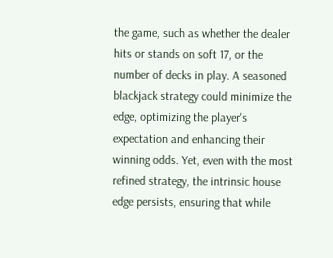the game, such as whether the dealer hits or stands on soft 17, or the number of decks in play. A seasoned blackjack strategy could minimize the edge, optimizing the player's expectation and enhancing their winning odds. Yet, even with the most refined strategy, the intrinsic house edge persists, ensuring that while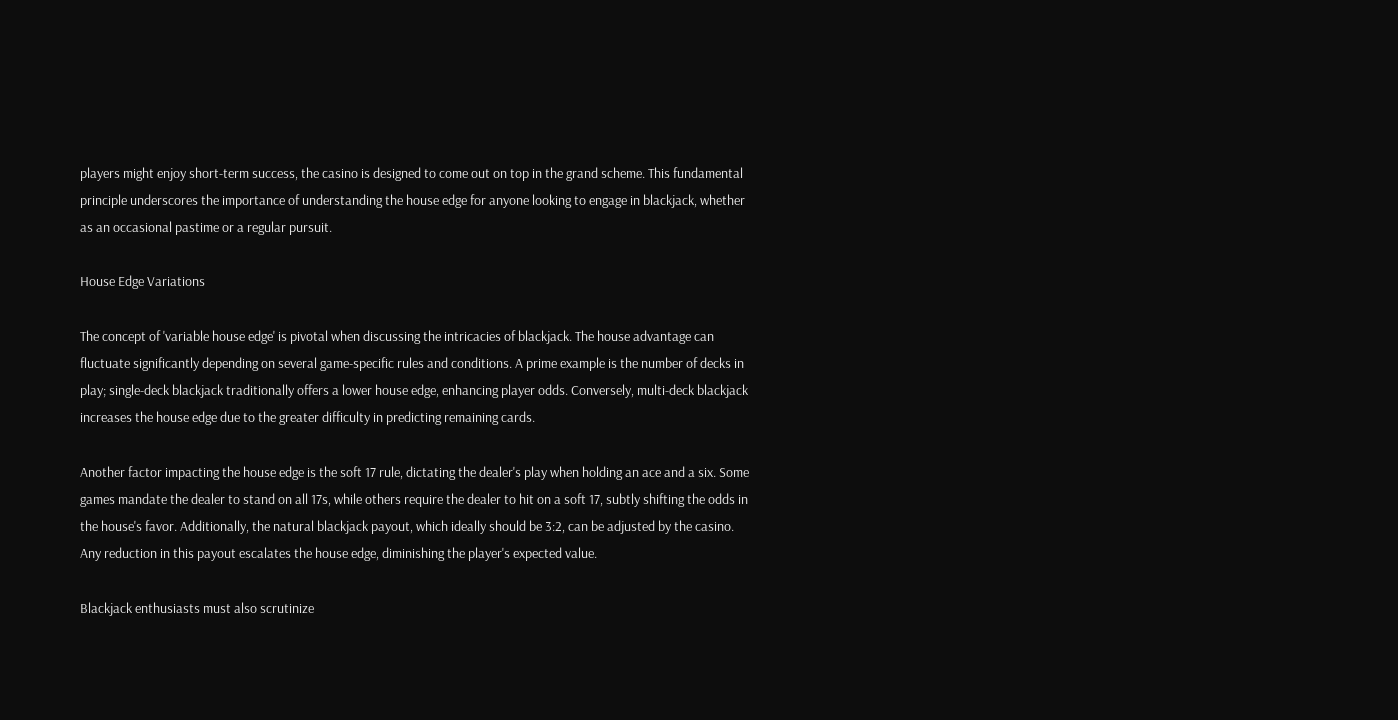players might enjoy short-term success, the casino is designed to come out on top in the grand scheme. This fundamental principle underscores the importance of understanding the house edge for anyone looking to engage in blackjack, whether as an occasional pastime or a regular pursuit.

House Edge Variations

The concept of 'variable house edge' is pivotal when discussing the intricacies of blackjack. The house advantage can fluctuate significantly depending on several game-specific rules and conditions. A prime example is the number of decks in play; single-deck blackjack traditionally offers a lower house edge, enhancing player odds. Conversely, multi-deck blackjack increases the house edge due to the greater difficulty in predicting remaining cards.

Another factor impacting the house edge is the soft 17 rule, dictating the dealer's play when holding an ace and a six. Some games mandate the dealer to stand on all 17s, while others require the dealer to hit on a soft 17, subtly shifting the odds in the house's favor. Additionally, the natural blackjack payout, which ideally should be 3:2, can be adjusted by the casino. Any reduction in this payout escalates the house edge, diminishing the player's expected value.

Blackjack enthusiasts must also scrutinize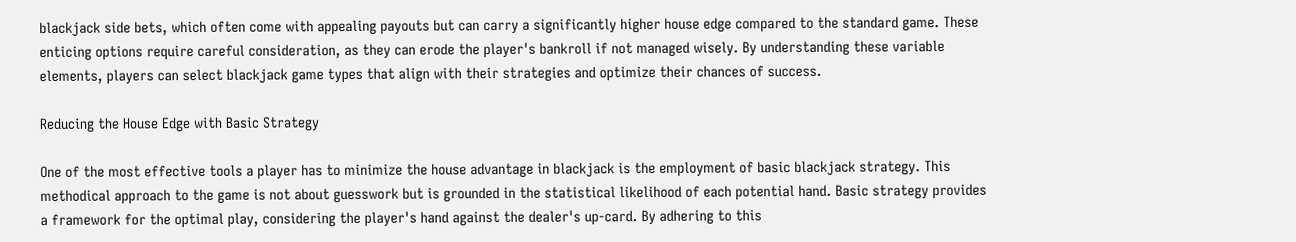blackjack side bets, which often come with appealing payouts but can carry a significantly higher house edge compared to the standard game. These enticing options require careful consideration, as they can erode the player's bankroll if not managed wisely. By understanding these variable elements, players can select blackjack game types that align with their strategies and optimize their chances of success.

Reducing the House Edge with Basic Strategy

One of the most effective tools a player has to minimize the house advantage in blackjack is the employment of basic blackjack strategy. This methodical approach to the game is not about guesswork but is grounded in the statistical likelihood of each potential hand. Basic strategy provides a framework for the optimal play, considering the player's hand against the dealer's up-card. By adhering to this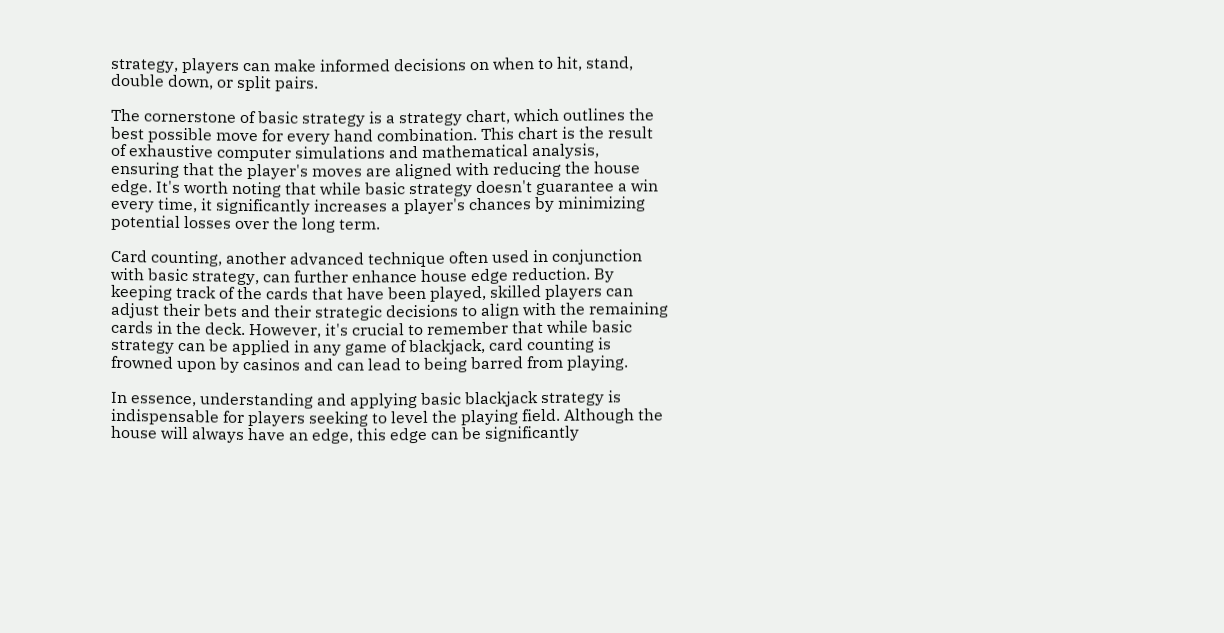strategy, players can make informed decisions on when to hit, stand, double down, or split pairs.

The cornerstone of basic strategy is a strategy chart, which outlines the best possible move for every hand combination. This chart is the result of exhaustive computer simulations and mathematical analysis, ensuring that the player's moves are aligned with reducing the house edge. It's worth noting that while basic strategy doesn't guarantee a win every time, it significantly increases a player's chances by minimizing potential losses over the long term.

Card counting, another advanced technique often used in conjunction with basic strategy, can further enhance house edge reduction. By keeping track of the cards that have been played, skilled players can adjust their bets and their strategic decisions to align with the remaining cards in the deck. However, it's crucial to remember that while basic strategy can be applied in any game of blackjack, card counting is frowned upon by casinos and can lead to being barred from playing.

In essence, understanding and applying basic blackjack strategy is indispensable for players seeking to level the playing field. Although the house will always have an edge, this edge can be significantly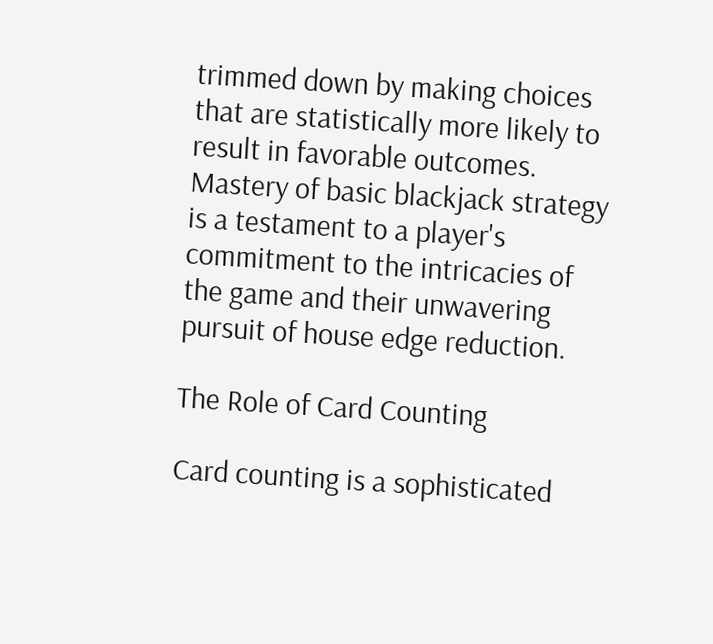trimmed down by making choices that are statistically more likely to result in favorable outcomes. Mastery of basic blackjack strategy is a testament to a player's commitment to the intricacies of the game and their unwavering pursuit of house edge reduction.

The Role of Card Counting

Card counting is a sophisticated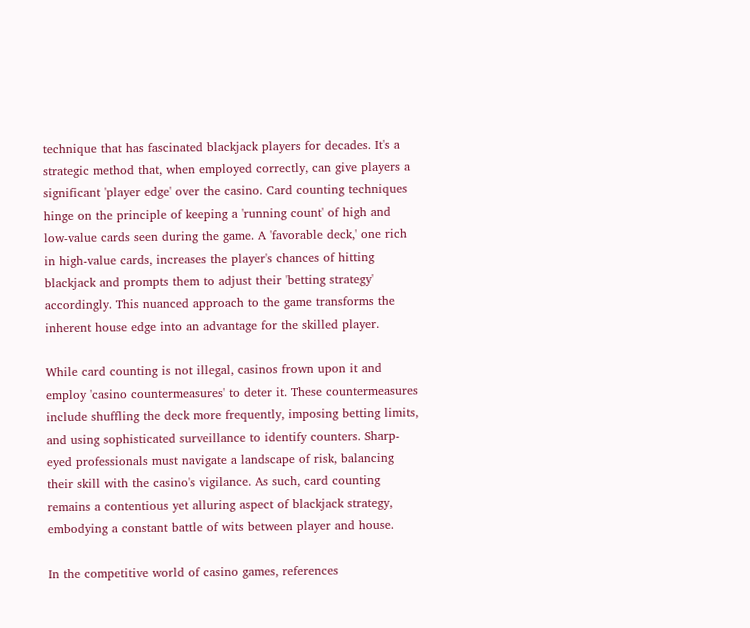technique that has fascinated blackjack players for decades. It's a strategic method that, when employed correctly, can give players a significant 'player edge' over the casino. Card counting techniques hinge on the principle of keeping a 'running count' of high and low-value cards seen during the game. A 'favorable deck,' one rich in high-value cards, increases the player's chances of hitting blackjack and prompts them to adjust their 'betting strategy' accordingly. This nuanced approach to the game transforms the inherent house edge into an advantage for the skilled player.

While card counting is not illegal, casinos frown upon it and employ 'casino countermeasures' to deter it. These countermeasures include shuffling the deck more frequently, imposing betting limits, and using sophisticated surveillance to identify counters. Sharp-eyed professionals must navigate a landscape of risk, balancing their skill with the casino's vigilance. As such, card counting remains a contentious yet alluring aspect of blackjack strategy, embodying a constant battle of wits between player and house.

In the competitive world of casino games, references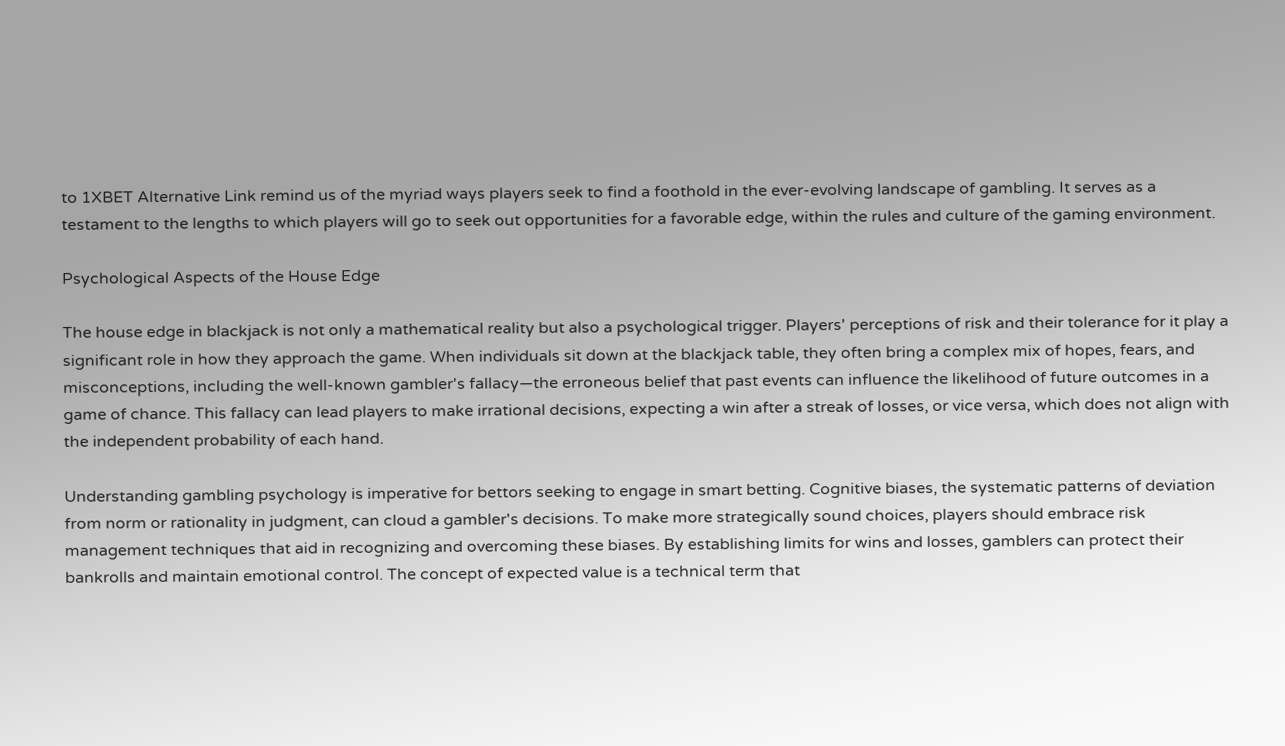to 1XBET Alternative Link remind us of the myriad ways players seek to find a foothold in the ever-evolving landscape of gambling. It serves as a testament to the lengths to which players will go to seek out opportunities for a favorable edge, within the rules and culture of the gaming environment.

Psychological Aspects of the House Edge

The house edge in blackjack is not only a mathematical reality but also a psychological trigger. Players' perceptions of risk and their tolerance for it play a significant role in how they approach the game. When individuals sit down at the blackjack table, they often bring a complex mix of hopes, fears, and misconceptions, including the well-known gambler's fallacy—the erroneous belief that past events can influence the likelihood of future outcomes in a game of chance. This fallacy can lead players to make irrational decisions, expecting a win after a streak of losses, or vice versa, which does not align with the independent probability of each hand.

Understanding gambling psychology is imperative for bettors seeking to engage in smart betting. Cognitive biases, the systematic patterns of deviation from norm or rationality in judgment, can cloud a gambler's decisions. To make more strategically sound choices, players should embrace risk management techniques that aid in recognizing and overcoming these biases. By establishing limits for wins and losses, gamblers can protect their bankrolls and maintain emotional control. The concept of expected value is a technical term that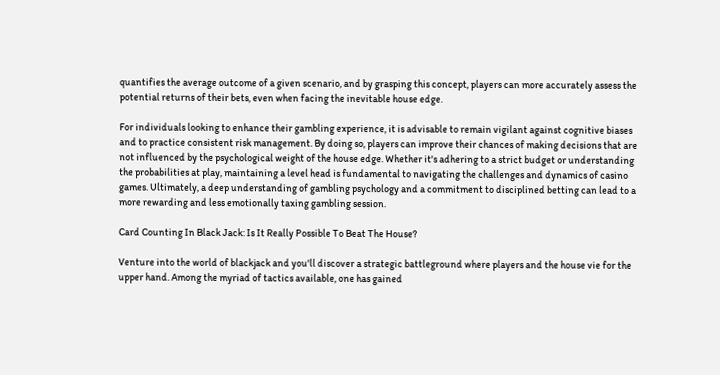quantifies the average outcome of a given scenario, and by grasping this concept, players can more accurately assess the potential returns of their bets, even when facing the inevitable house edge.

For individuals looking to enhance their gambling experience, it is advisable to remain vigilant against cognitive biases and to practice consistent risk management. By doing so, players can improve their chances of making decisions that are not influenced by the psychological weight of the house edge. Whether it's adhering to a strict budget or understanding the probabilities at play, maintaining a level head is fundamental to navigating the challenges and dynamics of casino games. Ultimately, a deep understanding of gambling psychology and a commitment to disciplined betting can lead to a more rewarding and less emotionally taxing gambling session.

Card Counting In Black Jack: Is It Really Possible To Beat The House?

Venture into the world of blackjack and you'll discover a strategic battleground where players and the house vie for the upper hand. Among the myriad of tactics available, one has gained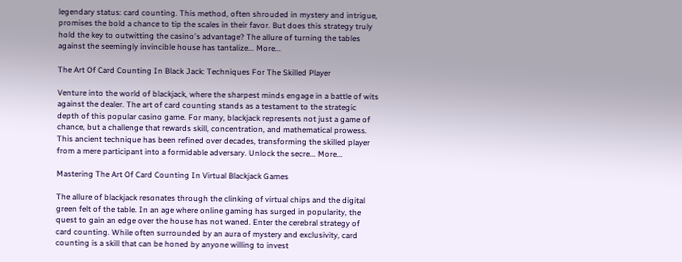legendary status: card counting. This method, often shrouded in mystery and intrigue, promises the bold a chance to tip the scales in their favor. But does this strategy truly hold the key to outwitting the casino's advantage? The allure of turning the tables against the seemingly invincible house has tantalize... More...

The Art Of Card Counting In Black Jack: Techniques For The Skilled Player

Venture into the world of blackjack, where the sharpest minds engage in a battle of wits against the dealer. The art of card counting stands as a testament to the strategic depth of this popular casino game. For many, blackjack represents not just a game of chance, but a challenge that rewards skill, concentration, and mathematical prowess. This ancient technique has been refined over decades, transforming the skilled player from a mere participant into a formidable adversary. Unlock the secre... More...

Mastering The Art Of Card Counting In Virtual Blackjack Games

The allure of blackjack resonates through the clinking of virtual chips and the digital green felt of the table. In an age where online gaming has surged in popularity, the quest to gain an edge over the house has not waned. Enter the cerebral strategy of card counting. While often surrounded by an aura of mystery and exclusivity, card counting is a skill that can be honed by anyone willing to invest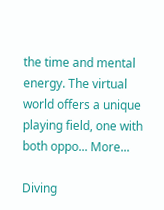the time and mental energy. The virtual world offers a unique playing field, one with both oppo... More...

Diving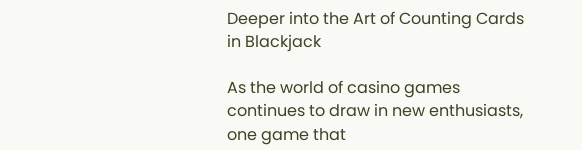Deeper into the Art of Counting Cards in Blackjack

As the world of casino games continues to draw in new enthusiasts, one game that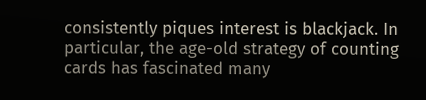consistently piques interest is blackjack. In particular, the age-old strategy of counting cards has fascinated many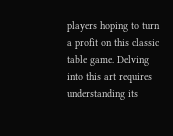players hoping to turn a profit on this classic table game. Delving into this art requires understanding its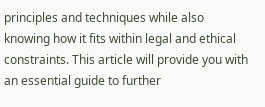principles and techniques while also knowing how it fits within legal and ethical constraints. This article will provide you with an essential guide to further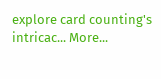explore card counting's intricac... More...